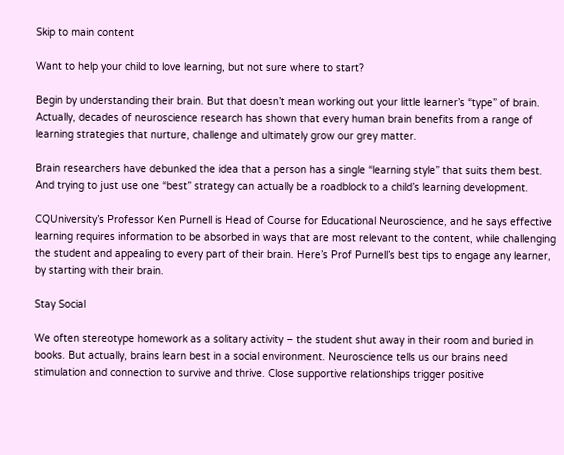Skip to main content

Want to help your child to love learning, but not sure where to start?

Begin by understanding their brain. But that doesn’t mean working out your little learner’s “type” of brain. Actually, decades of neuroscience research has shown that every human brain benefits from a range of learning strategies that nurture, challenge and ultimately grow our grey matter.

Brain researchers have debunked the idea that a person has a single “learning style” that suits them best. And trying to just use one “best” strategy can actually be a roadblock to a child’s learning development.

CQUniversity’s Professor Ken Purnell is Head of Course for Educational Neuroscience, and he says effective learning requires information to be absorbed in ways that are most relevant to the content, while challenging the student and appealing to every part of their brain. Here’s Prof Purnell’s best tips to engage any learner, by starting with their brain.

Stay Social

We often stereotype homework as a solitary activity – the student shut away in their room and buried in books. But actually, brains learn best in a social environment. Neuroscience tells us our brains need stimulation and connection to survive and thrive. Close supportive relationships trigger positive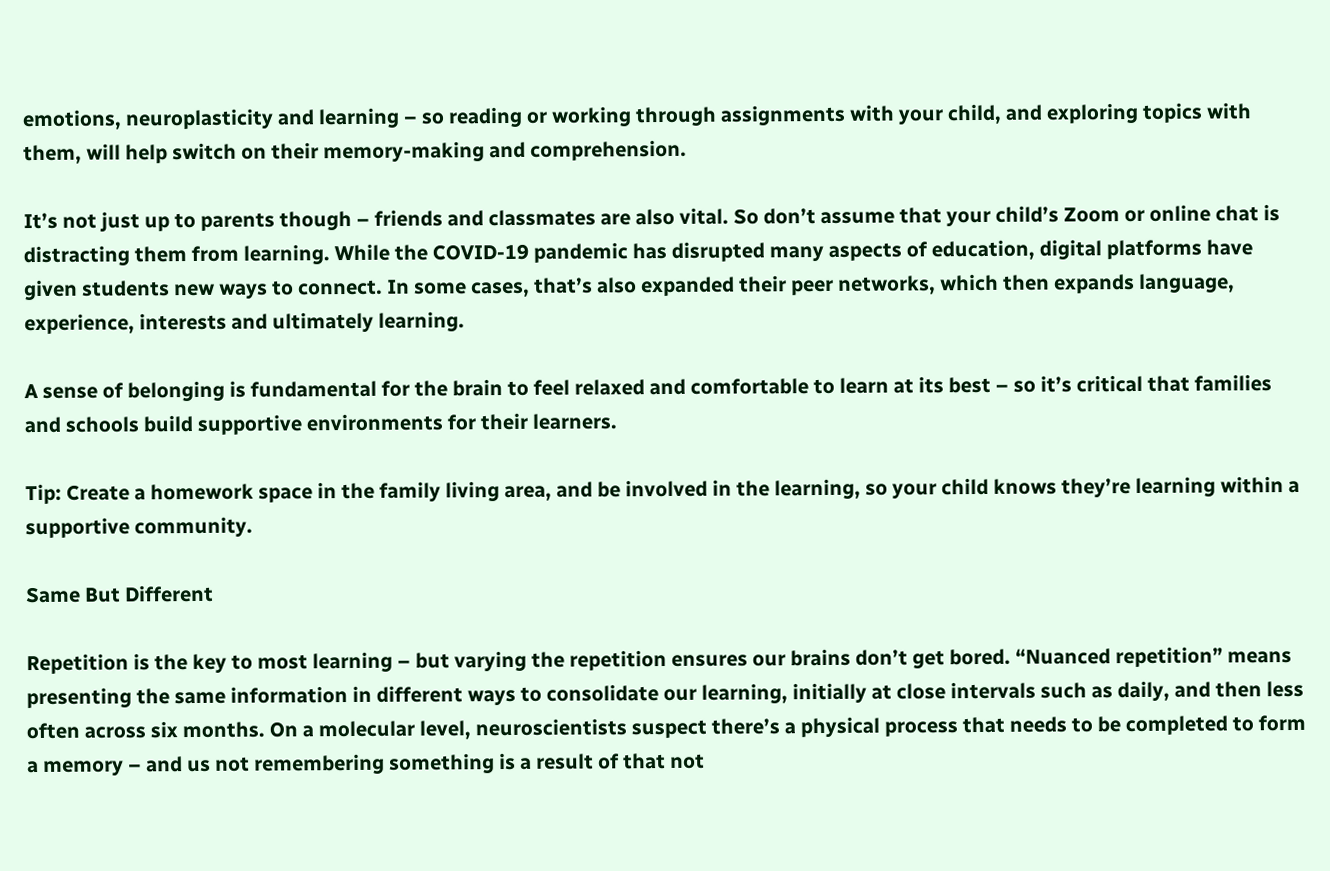emotions, neuroplasticity and learning – so reading or working through assignments with your child, and exploring topics with them, will help switch on their memory-making and comprehension.

It’s not just up to parents though – friends and classmates are also vital. So don’t assume that your child’s Zoom or online chat is distracting them from learning. While the COVID-19 pandemic has disrupted many aspects of education, digital platforms have given students new ways to connect. In some cases, that’s also expanded their peer networks, which then expands language, experience, interests and ultimately learning.

A sense of belonging is fundamental for the brain to feel relaxed and comfortable to learn at its best – so it’s critical that families and schools build supportive environments for their learners.

Tip: Create a homework space in the family living area, and be involved in the learning, so your child knows they’re learning within a supportive community.

Same But Different

Repetition is the key to most learning – but varying the repetition ensures our brains don’t get bored. “Nuanced repetition” means presenting the same information in different ways to consolidate our learning, initially at close intervals such as daily, and then less often across six months. On a molecular level, neuroscientists suspect there’s a physical process that needs to be completed to form a memory – and us not remembering something is a result of that not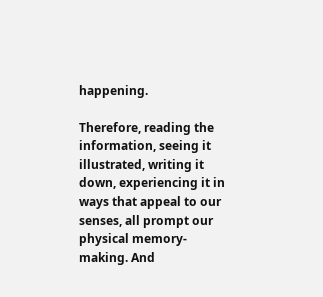happening.

Therefore, reading the information, seeing it illustrated, writing it down, experiencing it in ways that appeal to our senses, all prompt our physical memory-making. And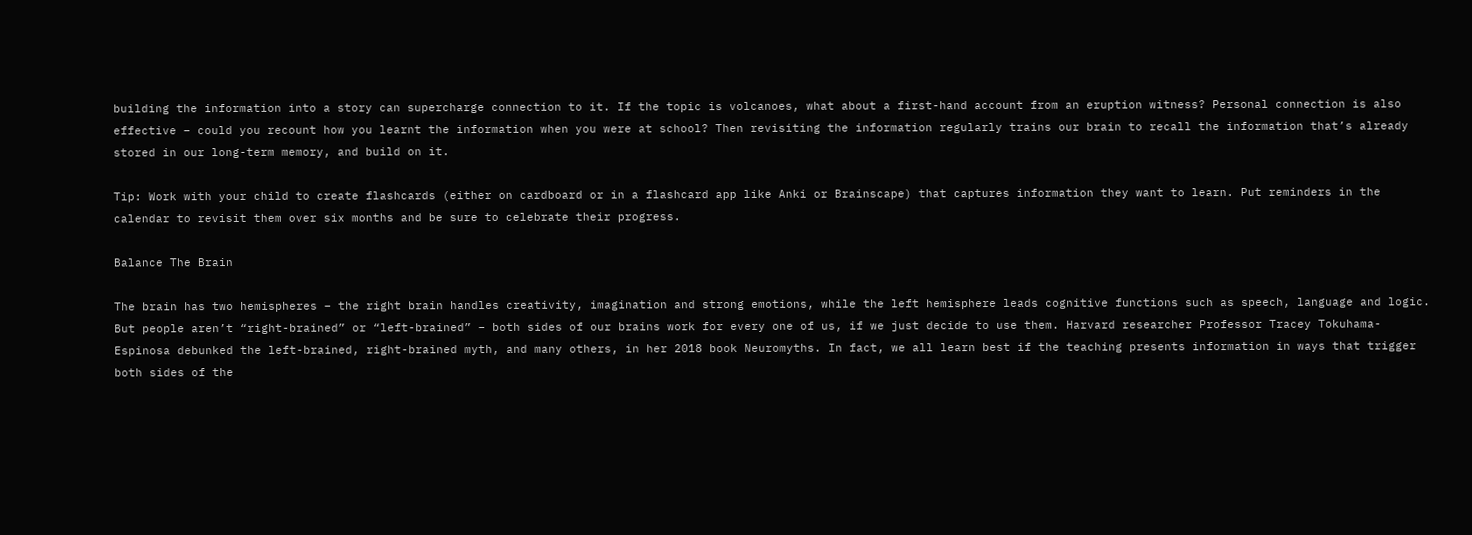building the information into a story can supercharge connection to it. If the topic is volcanoes, what about a first-hand account from an eruption witness? Personal connection is also effective – could you recount how you learnt the information when you were at school? Then revisiting the information regularly trains our brain to recall the information that’s already stored in our long-term memory, and build on it.

Tip: Work with your child to create flashcards (either on cardboard or in a flashcard app like Anki or Brainscape) that captures information they want to learn. Put reminders in the calendar to revisit them over six months and be sure to celebrate their progress.

Balance The Brain

The brain has two hemispheres – the right brain handles creativity, imagination and strong emotions, while the left hemisphere leads cognitive functions such as speech, language and logic. But people aren’t “right-brained” or “left-brained” – both sides of our brains work for every one of us, if we just decide to use them. Harvard researcher Professor Tracey Tokuhama-Espinosa debunked the left-brained, right-brained myth, and many others, in her 2018 book Neuromyths. In fact, we all learn best if the teaching presents information in ways that trigger both sides of the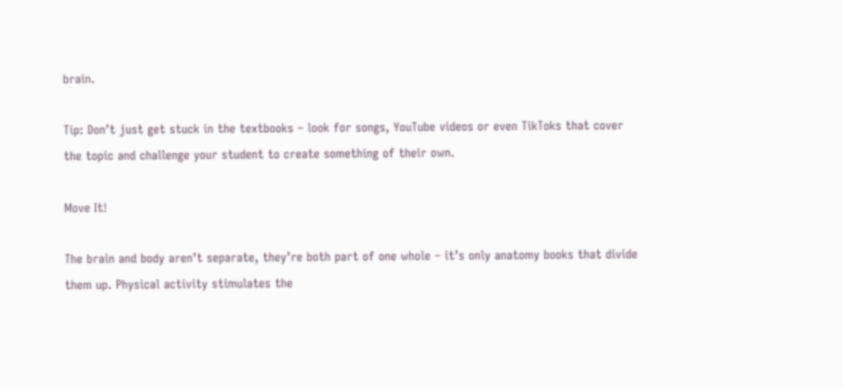brain.

Tip: Don’t just get stuck in the textbooks – look for songs, YouTube videos or even TikToks that cover the topic and challenge your student to create something of their own.

Move It!

The brain and body aren’t separate, they’re both part of one whole – it’s only anatomy books that divide them up. Physical activity stimulates the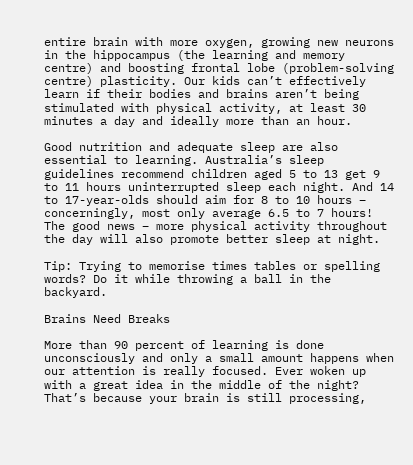entire brain with more oxygen, growing new neurons in the hippocampus (the learning and memory centre) and boosting frontal lobe (problem-solving centre) plasticity. Our kids can’t effectively learn if their bodies and brains aren’t being stimulated with physical activity, at least 30 minutes a day and ideally more than an hour.

Good nutrition and adequate sleep are also essential to learning. Australia’s sleep guidelines recommend children aged 5 to 13 get 9 to 11 hours uninterrupted sleep each night. And 14 to 17-year-olds should aim for 8 to 10 hours – concerningly, most only average 6.5 to 7 hours! The good news – more physical activity throughout the day will also promote better sleep at night.

Tip: Trying to memorise times tables or spelling words? Do it while throwing a ball in the backyard.

Brains Need Breaks

More than 90 percent of learning is done unconsciously and only a small amount happens when our attention is really focused. Ever woken up with a great idea in the middle of the night? That’s because your brain is still processing,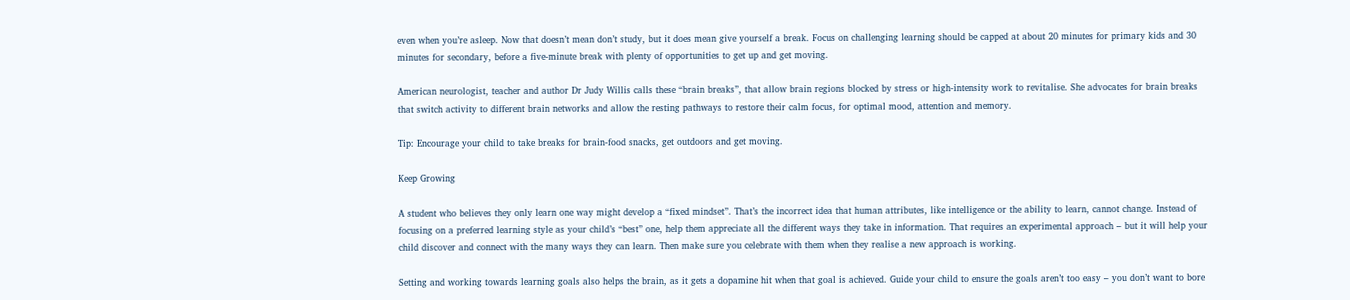even when you’re asleep. Now that doesn’t mean don’t study, but it does mean give yourself a break. Focus on challenging learning should be capped at about 20 minutes for primary kids and 30 minutes for secondary, before a five-minute break with plenty of opportunities to get up and get moving.

American neurologist, teacher and author Dr Judy Willis calls these “brain breaks”, that allow brain regions blocked by stress or high-intensity work to revitalise. She advocates for brain breaks that switch activity to different brain networks and allow the resting pathways to restore their calm focus, for optimal mood, attention and memory.

Tip: Encourage your child to take breaks for brain-food snacks, get outdoors and get moving.

Keep Growing

A student who believes they only learn one way might develop a “fixed mindset”. That’s the incorrect idea that human attributes, like intelligence or the ability to learn, cannot change. Instead of focusing on a preferred learning style as your child’s “best” one, help them appreciate all the different ways they take in information. That requires an experimental approach – but it will help your child discover and connect with the many ways they can learn. Then make sure you celebrate with them when they realise a new approach is working.

Setting and working towards learning goals also helps the brain, as it gets a dopamine hit when that goal is achieved. Guide your child to ensure the goals aren’t too easy – you don’t want to bore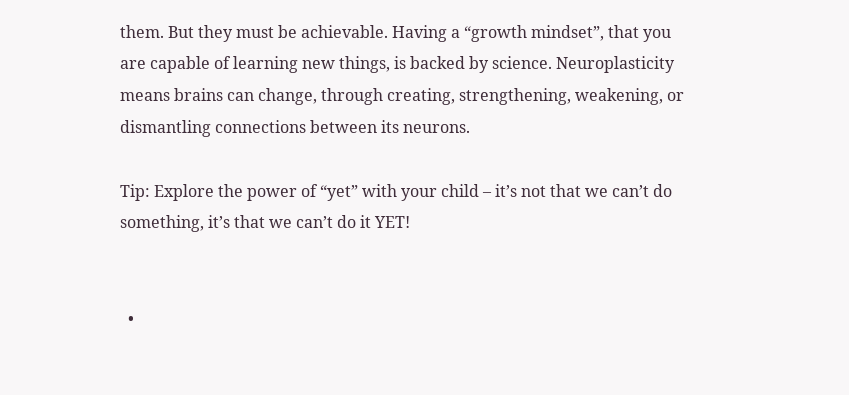them. But they must be achievable. Having a “growth mindset”, that you are capable of learning new things, is backed by science. Neuroplasticity means brains can change, through creating, strengthening, weakening, or dismantling connections between its neurons.

Tip: Explore the power of “yet” with your child – it’s not that we can’t do something, it’s that we can’t do it YET!


  •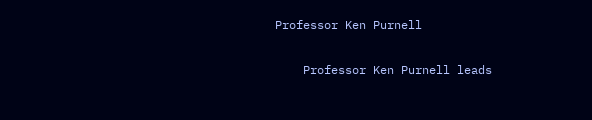Professor Ken Purnell

    Professor Ken Purnell leads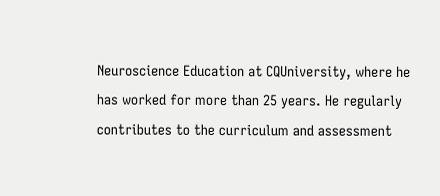Neuroscience Education at CQUniversity, where he has worked for more than 25 years. He regularly contributes to the curriculum and assessment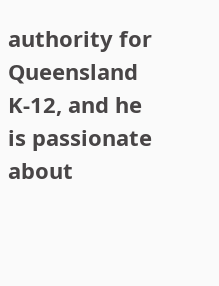authority for Queensland K-12, and he is passionate about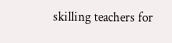skilling teachers for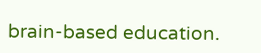brain-based education.